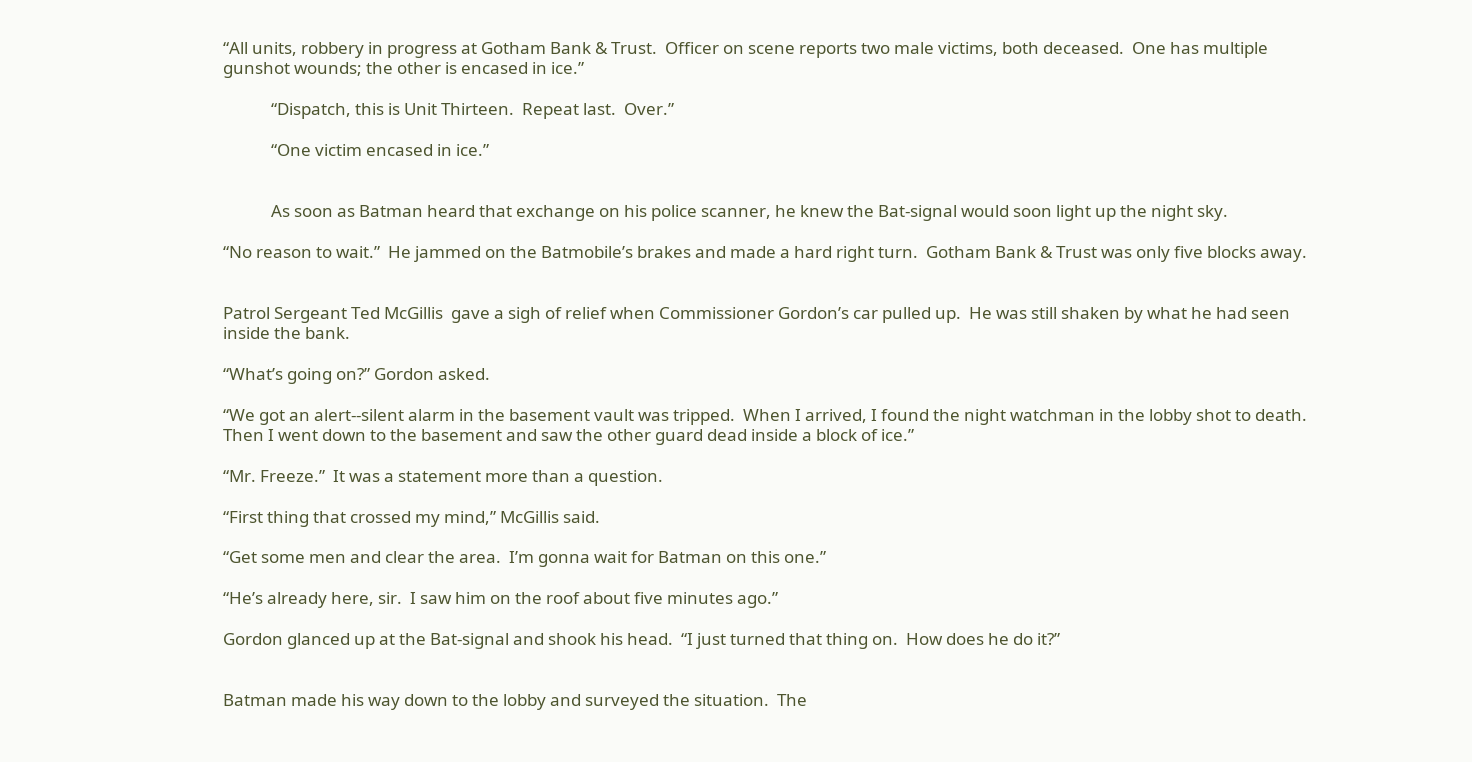“All units, robbery in progress at Gotham Bank & Trust.  Officer on scene reports two male victims, both deceased.  One has multiple gunshot wounds; the other is encased in ice.”

            “Dispatch, this is Unit Thirteen.  Repeat last.  Over.”

            “One victim encased in ice.”


            As soon as Batman heard that exchange on his police scanner, he knew the Bat-signal would soon light up the night sky.

“No reason to wait.”  He jammed on the Batmobile’s brakes and made a hard right turn.  Gotham Bank & Trust was only five blocks away.


Patrol Sergeant Ted McGillis  gave a sigh of relief when Commissioner Gordon’s car pulled up.  He was still shaken by what he had seen inside the bank.

“What’s going on?” Gordon asked.

“We got an alert--silent alarm in the basement vault was tripped.  When I arrived, I found the night watchman in the lobby shot to death.  Then I went down to the basement and saw the other guard dead inside a block of ice.”

“Mr. Freeze.”  It was a statement more than a question.

“First thing that crossed my mind,” McGillis said.

“Get some men and clear the area.  I’m gonna wait for Batman on this one.”

“He’s already here, sir.  I saw him on the roof about five minutes ago.”

Gordon glanced up at the Bat-signal and shook his head.  “I just turned that thing on.  How does he do it?”


Batman made his way down to the lobby and surveyed the situation.  The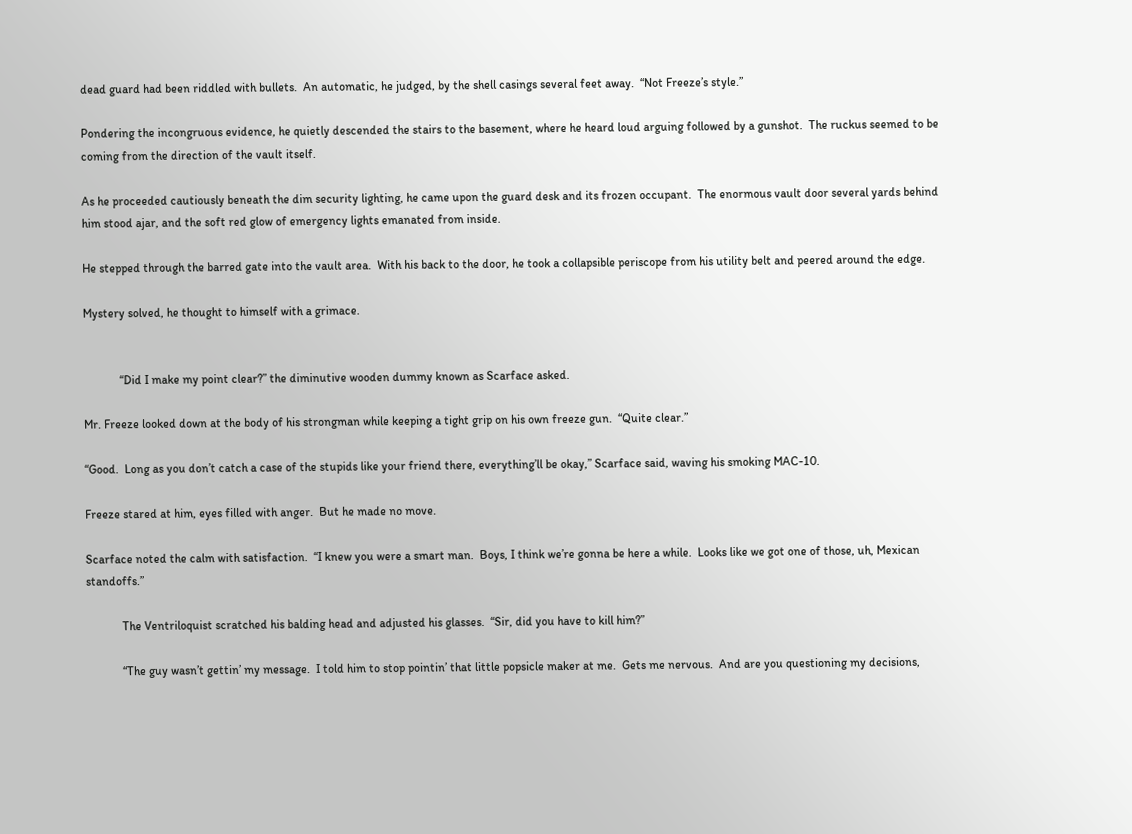dead guard had been riddled with bullets.  An automatic, he judged, by the shell casings several feet away.  “Not Freeze’s style.”

Pondering the incongruous evidence, he quietly descended the stairs to the basement, where he heard loud arguing followed by a gunshot.  The ruckus seemed to be coming from the direction of the vault itself.

As he proceeded cautiously beneath the dim security lighting, he came upon the guard desk and its frozen occupant.  The enormous vault door several yards behind him stood ajar, and the soft red glow of emergency lights emanated from inside.

He stepped through the barred gate into the vault area.  With his back to the door, he took a collapsible periscope from his utility belt and peered around the edge.

Mystery solved, he thought to himself with a grimace.


            “Did I make my point clear?” the diminutive wooden dummy known as Scarface asked.

Mr. Freeze looked down at the body of his strongman while keeping a tight grip on his own freeze gun.  “Quite clear.”

“Good.  Long as you don’t catch a case of the stupids like your friend there, everything’ll be okay,” Scarface said, waving his smoking MAC-10.

Freeze stared at him, eyes filled with anger.  But he made no move.

Scarface noted the calm with satisfaction.  “I knew you were a smart man.  Boys, I think we’re gonna be here a while.  Looks like we got one of those, uh, Mexican standoffs.”

            The Ventriloquist scratched his balding head and adjusted his glasses.  “Sir, did you have to kill him?”

            “The guy wasn’t gettin’ my message.  I told him to stop pointin’ that little popsicle maker at me.  Gets me nervous.  And are you questioning my decisions,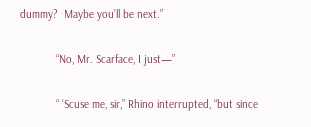dummy?  Maybe you’ll be next.”

            “No, Mr. Scarface, I just—”

            “ ‘Scuse me, sir,” Rhino interrupted, “but since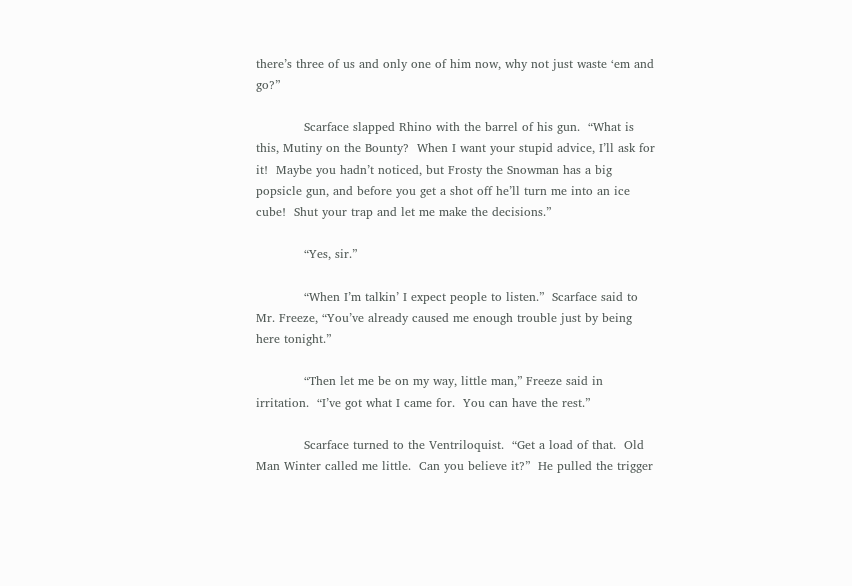there’s three of us and only one of him now, why not just waste ‘em and go?”

            Scarface slapped Rhino with the barrel of his gun.  “What is this, Mutiny on the Bounty?  When I want your stupid advice, I’ll ask for it!  Maybe you hadn’t noticed, but Frosty the Snowman has a big popsicle gun, and before you get a shot off he’ll turn me into an ice cube!  Shut your trap and let me make the decisions.”

            “Yes, sir.”

            “When I’m talkin’ I expect people to listen.”  Scarface said to Mr. Freeze, “You’ve already caused me enough trouble just by being here tonight.”

            “Then let me be on my way, little man,” Freeze said in irritation.  “I’ve got what I came for.  You can have the rest.”

            Scarface turned to the Ventriloquist.  “Get a load of that.  Old Man Winter called me little.  Can you believe it?”  He pulled the trigger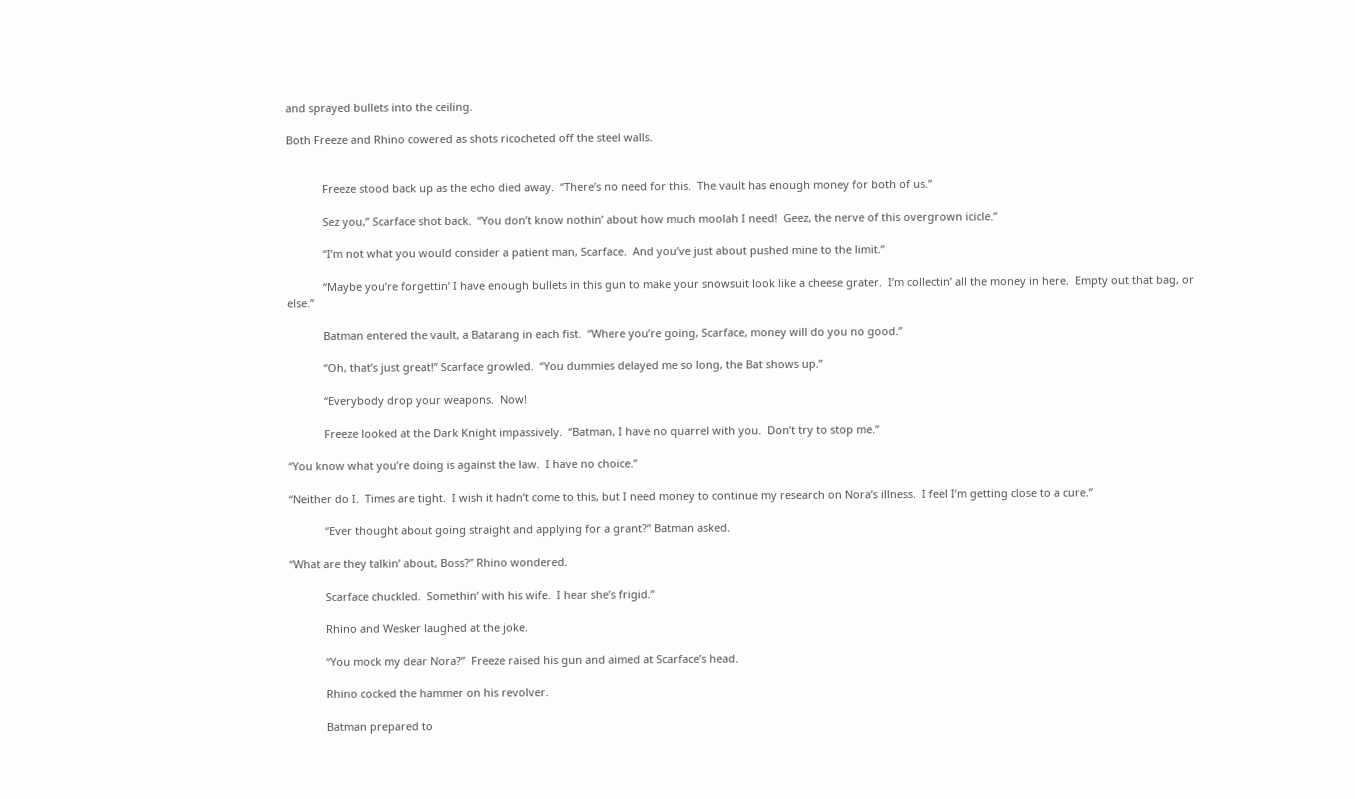and sprayed bullets into the ceiling.

Both Freeze and Rhino cowered as shots ricocheted off the steel walls.


            Freeze stood back up as the echo died away.  “There’s no need for this.  The vault has enough money for both of us.”

            Sez you,” Scarface shot back.  “You don’t know nothin’ about how much moolah I need!  Geez, the nerve of this overgrown icicle.”

            “I’m not what you would consider a patient man, Scarface.  And you’ve just about pushed mine to the limit.”

            “Maybe you’re forgettin’ I have enough bullets in this gun to make your snowsuit look like a cheese grater.  I’m collectin’ all the money in here.  Empty out that bag, or else.”

            Batman entered the vault, a Batarang in each fist.  “Where you’re going, Scarface, money will do you no good.”

            “Oh, that’s just great!” Scarface growled.  “You dummies delayed me so long, the Bat shows up.”

            “Everybody drop your weapons.  Now!

            Freeze looked at the Dark Knight impassively.  “Batman, I have no quarrel with you.  Don’t try to stop me.”

“You know what you’re doing is against the law.  I have no choice.”

“Neither do I.  Times are tight.  I wish it hadn’t come to this, but I need money to continue my research on Nora’s illness.  I feel I’m getting close to a cure.”

            “Ever thought about going straight and applying for a grant?” Batman asked.

“What are they talkin’ about, Boss?” Rhino wondered.

            Scarface chuckled.  Somethin’ with his wife.  I hear she’s frigid.”

            Rhino and Wesker laughed at the joke.

            “You mock my dear Nora?”  Freeze raised his gun and aimed at Scarface’s head.

            Rhino cocked the hammer on his revolver.

            Batman prepared to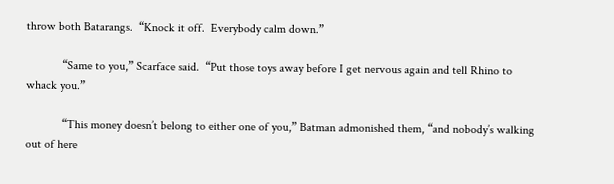throw both Batarangs.  “Knock it off.  Everybody calm down.”

            “Same to you,” Scarface said.  “Put those toys away before I get nervous again and tell Rhino to whack you.”

            “This money doesn’t belong to either one of you,” Batman admonished them, “and nobody’s walking out of here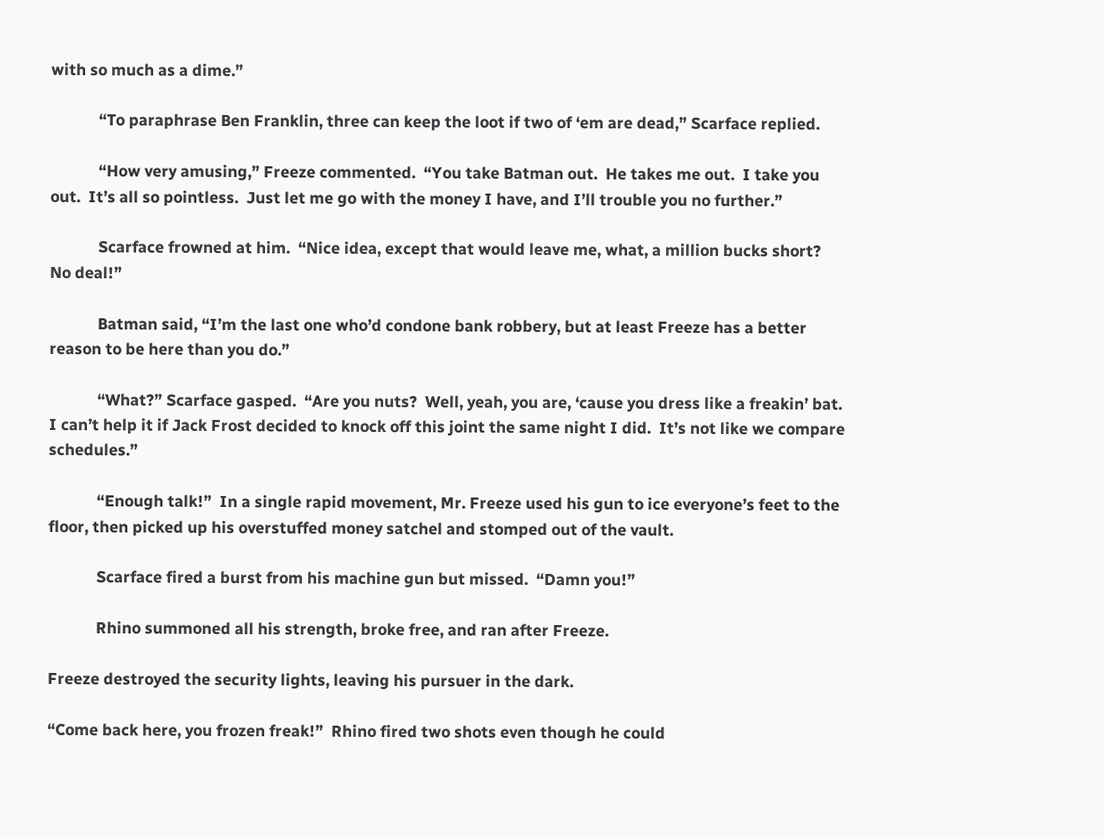with so much as a dime.”

            “To paraphrase Ben Franklin, three can keep the loot if two of ‘em are dead,” Scarface replied.

            “How very amusing,” Freeze commented.  “You take Batman out.  He takes me out.  I take you out.  It’s all so pointless.  Just let me go with the money I have, and I’ll trouble you no further.”

            Scarface frowned at him.  “Nice idea, except that would leave me, what, a million bucks short?  No deal!”

            Batman said, “I’m the last one who’d condone bank robbery, but at least Freeze has a better reason to be here than you do.”

            “What?” Scarface gasped.  “Are you nuts?  Well, yeah, you are, ‘cause you dress like a freakin’ bat.  I can’t help it if Jack Frost decided to knock off this joint the same night I did.  It’s not like we compare schedules.”

            “Enough talk!”  In a single rapid movement, Mr. Freeze used his gun to ice everyone’s feet to the floor, then picked up his overstuffed money satchel and stomped out of the vault.

            Scarface fired a burst from his machine gun but missed.  “Damn you!”

            Rhino summoned all his strength, broke free, and ran after Freeze.

Freeze destroyed the security lights, leaving his pursuer in the dark.

“Come back here, you frozen freak!”  Rhino fired two shots even though he could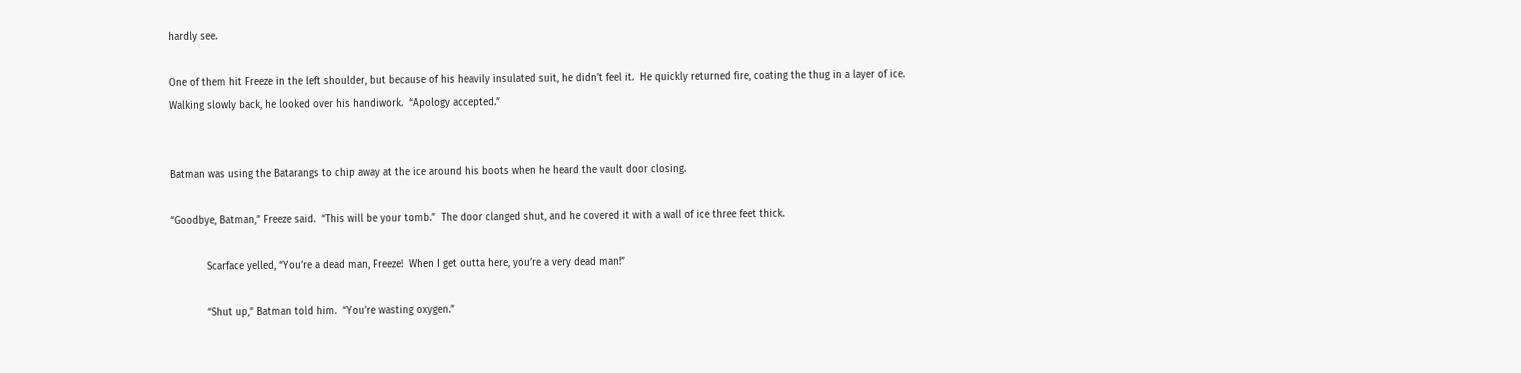hardly see.

One of them hit Freeze in the left shoulder, but because of his heavily insulated suit, he didn’t feel it.  He quickly returned fire, coating the thug in a layer of ice.  Walking slowly back, he looked over his handiwork.  “Apology accepted.”


Batman was using the Batarangs to chip away at the ice around his boots when he heard the vault door closing.

“Goodbye, Batman,” Freeze said.  “This will be your tomb.”  The door clanged shut, and he covered it with a wall of ice three feet thick.

            Scarface yelled, “You’re a dead man, Freeze!  When I get outta here, you’re a very dead man!”

            “Shut up,” Batman told him.  “You’re wasting oxygen.”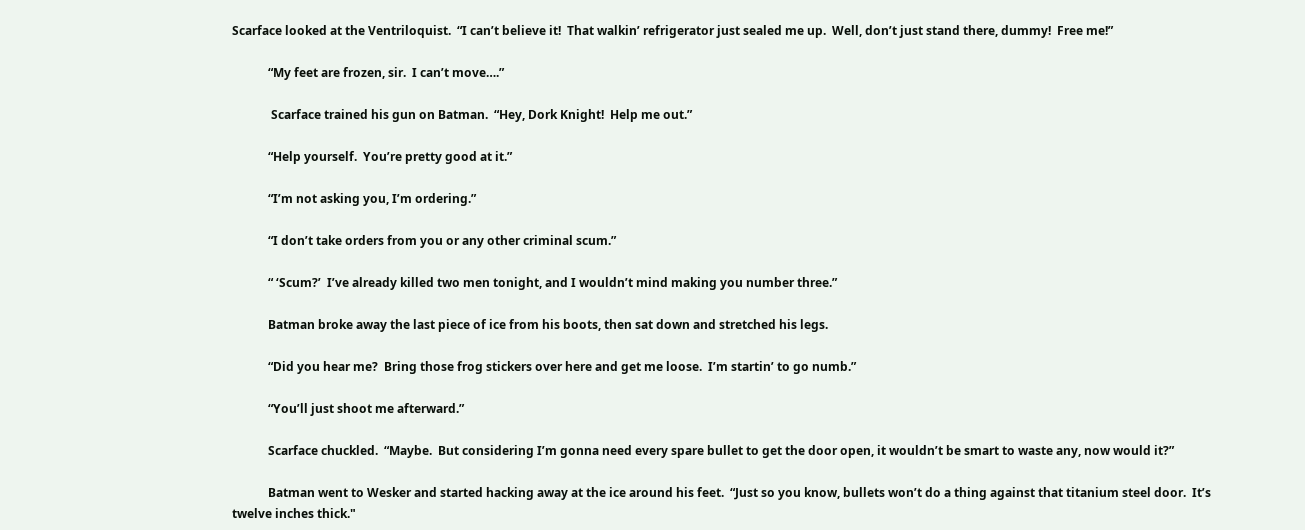Scarface looked at the Ventriloquist.  “I can’t believe it!  That walkin’ refrigerator just sealed me up.  Well, don’t just stand there, dummy!  Free me!”

            “My feet are frozen, sir.  I can’t move….”

             Scarface trained his gun on Batman.  “Hey, Dork Knight!  Help me out.”

            “Help yourself.  You’re pretty good at it.”

            “I’m not asking you, I’m ordering.”

            “I don’t take orders from you or any other criminal scum.”

            “ ‘Scum?’  I’ve already killed two men tonight, and I wouldn’t mind making you number three.”

            Batman broke away the last piece of ice from his boots, then sat down and stretched his legs.

            “Did you hear me?  Bring those frog stickers over here and get me loose.  I’m startin’ to go numb.”

            “You’ll just shoot me afterward.”

            Scarface chuckled.  “Maybe.  But considering I’m gonna need every spare bullet to get the door open, it wouldn’t be smart to waste any, now would it?”

            Batman went to Wesker and started hacking away at the ice around his feet.  “Just so you know, bullets won’t do a thing against that titanium steel door.  It’s twelve inches thick."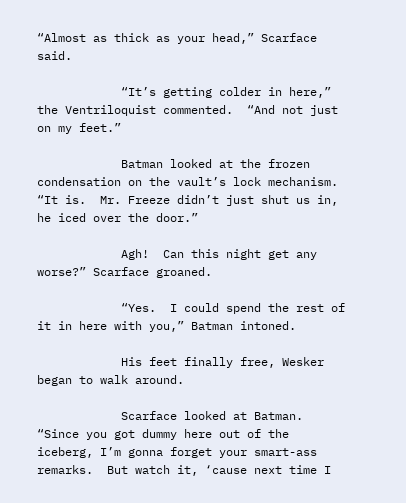“Almost as thick as your head,” Scarface said.

            “It’s getting colder in here,” the Ventriloquist commented.  “And not just on my feet.”

            Batman looked at the frozen condensation on the vault’s lock mechanism.  “It is.  Mr. Freeze didn’t just shut us in, he iced over the door.”

            Agh!  Can this night get any worse?” Scarface groaned.

            “Yes.  I could spend the rest of it in here with you,” Batman intoned.

            His feet finally free, Wesker began to walk around.

            Scarface looked at Batman.  “Since you got dummy here out of the iceberg, I’m gonna forget your smart-ass remarks.  But watch it, ‘cause next time I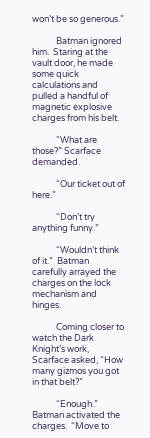won’t be so generous.”

            Batman ignored him.  Staring at the vault door, he made some quick calculations and pulled a handful of magnetic explosive charges from his belt.

            “What are those?” Scarface demanded.

            “Our ticket out of here.”

            “Don’t try anything funny.”

            “Wouldn’t think of it.”  Batman carefully arrayed the charges on the lock mechanism and hinges.

            Coming closer to watch the Dark Knight’s work, Scarface asked, “How many gizmos you got in that belt?”

            “Enough.”  Batman activated the charges.  “Move to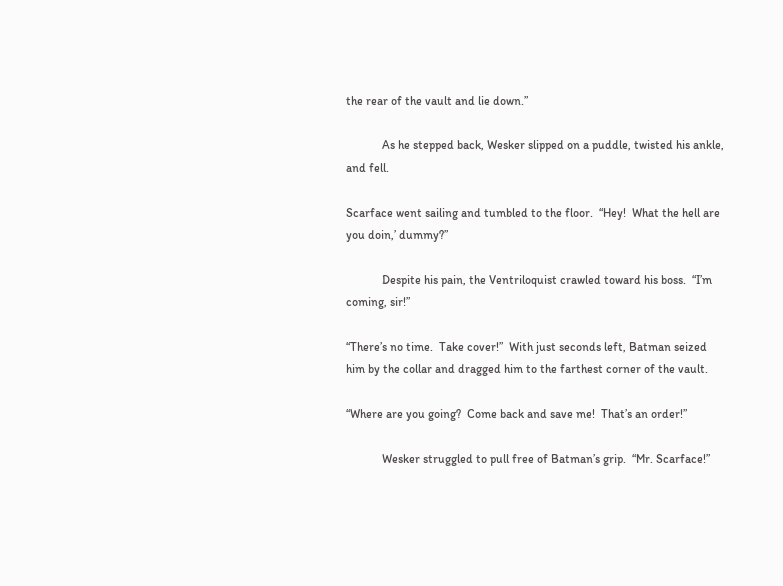the rear of the vault and lie down.”

            As he stepped back, Wesker slipped on a puddle, twisted his ankle, and fell.

Scarface went sailing and tumbled to the floor.  “Hey!  What the hell are you doin,’ dummy?”

            Despite his pain, the Ventriloquist crawled toward his boss.  “I’m coming, sir!”

“There’s no time.  Take cover!”  With just seconds left, Batman seized him by the collar and dragged him to the farthest corner of the vault.

“Where are you going?  Come back and save me!  That’s an order!”

            Wesker struggled to pull free of Batman’s grip.  “Mr. Scarface!”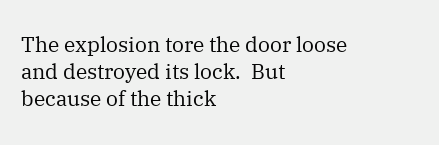The explosion tore the door loose and destroyed its lock.  But because of the thick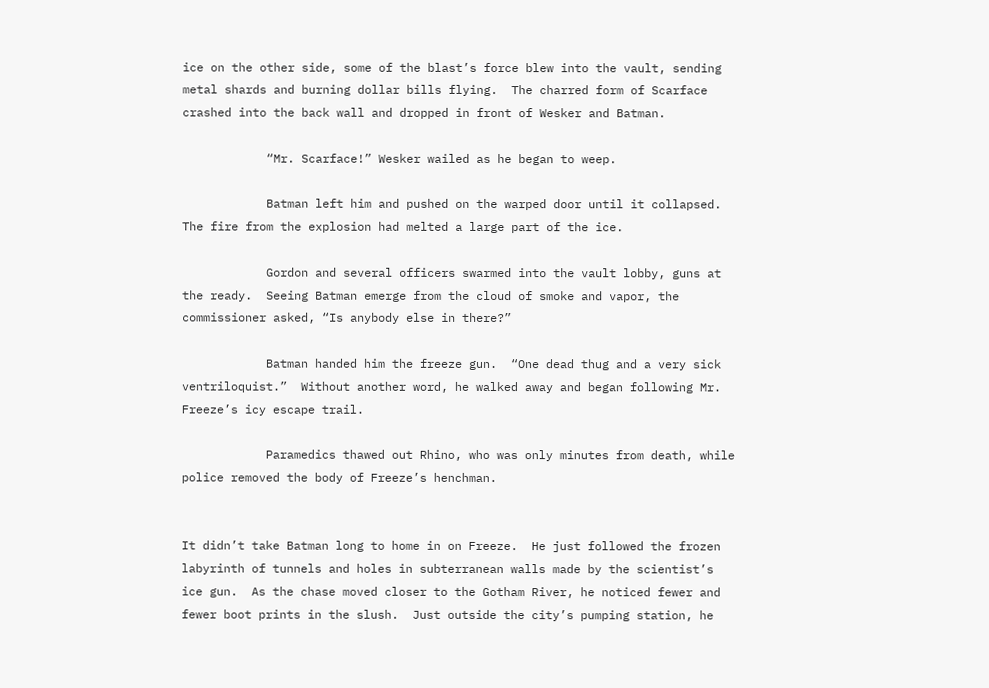ice on the other side, some of the blast’s force blew into the vault, sending metal shards and burning dollar bills flying.  The charred form of Scarface crashed into the back wall and dropped in front of Wesker and Batman.

            “Mr. Scarface!” Wesker wailed as he began to weep.

            Batman left him and pushed on the warped door until it collapsed.  The fire from the explosion had melted a large part of the ice.

            Gordon and several officers swarmed into the vault lobby, guns at the ready.  Seeing Batman emerge from the cloud of smoke and vapor, the commissioner asked, “Is anybody else in there?”

            Batman handed him the freeze gun.  “One dead thug and a very sick ventriloquist.”  Without another word, he walked away and began following Mr. Freeze’s icy escape trail.

            Paramedics thawed out Rhino, who was only minutes from death, while police removed the body of Freeze’s henchman.


It didn’t take Batman long to home in on Freeze.  He just followed the frozen labyrinth of tunnels and holes in subterranean walls made by the scientist’s ice gun.  As the chase moved closer to the Gotham River, he noticed fewer and fewer boot prints in the slush.  Just outside the city’s pumping station, he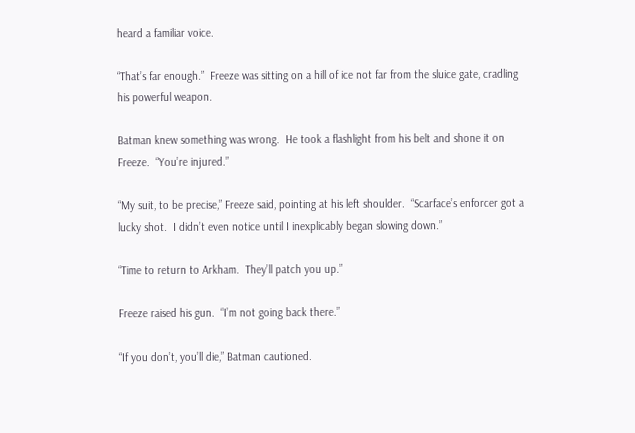heard a familiar voice.

“That’s far enough.”  Freeze was sitting on a hill of ice not far from the sluice gate, cradling his powerful weapon.

Batman knew something was wrong.  He took a flashlight from his belt and shone it on Freeze.  “You’re injured.”

“My suit, to be precise,” Freeze said, pointing at his left shoulder.  “Scarface’s enforcer got a lucky shot.  I didn’t even notice until I inexplicably began slowing down.”

“Time to return to Arkham.  They’ll patch you up.”

Freeze raised his gun.  “I’m not going back there.”

“If you don’t, you’ll die,” Batman cautioned.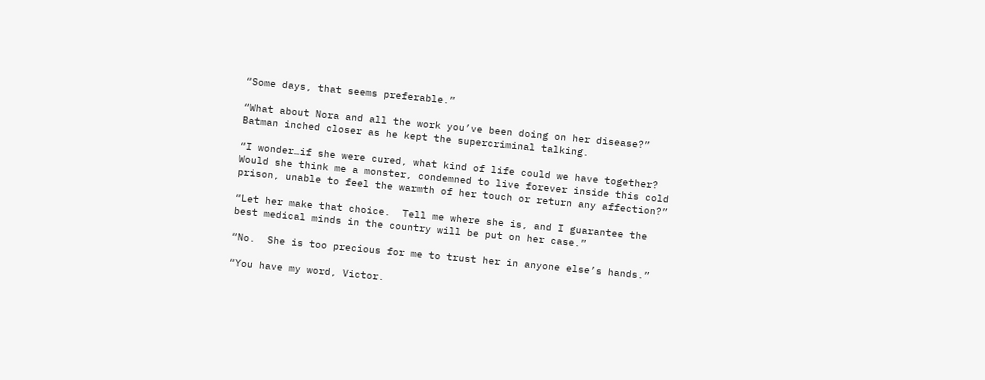“Some days, that seems preferable.”

“What about Nora and all the work you’ve been doing on her disease?”  Batman inched closer as he kept the supercriminal talking.

“I wonder…if she were cured, what kind of life could we have together?  Would she think me a monster, condemned to live forever inside this cold prison, unable to feel the warmth of her touch or return any affection?”

“Let her make that choice.  Tell me where she is, and I guarantee the best medical minds in the country will be put on her case.”

“No.  She is too precious for me to trust her in anyone else’s hands.”

“You have my word, Victor.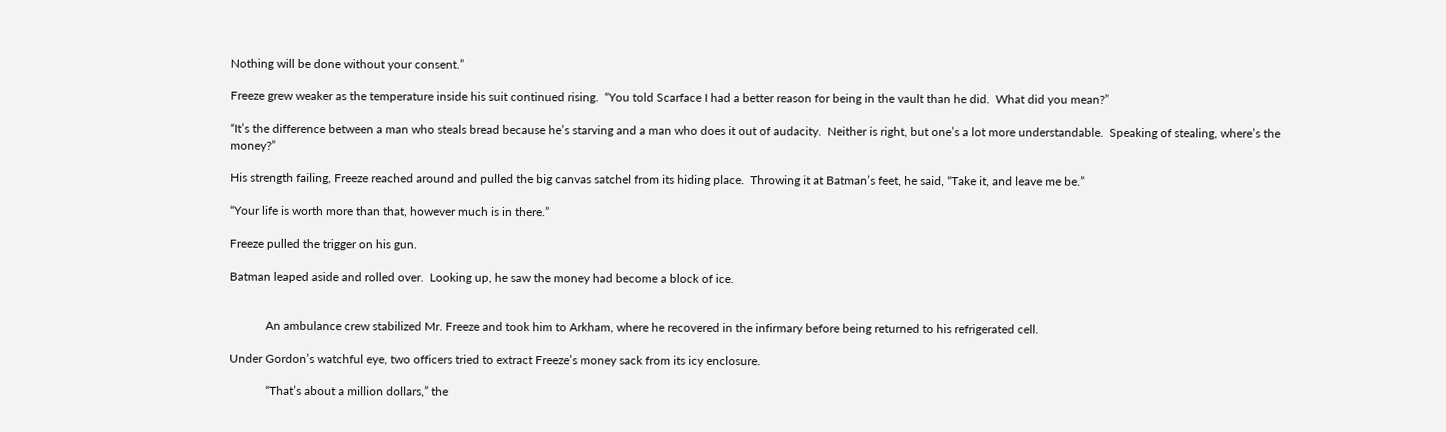Nothing will be done without your consent.”

Freeze grew weaker as the temperature inside his suit continued rising.  “You told Scarface I had a better reason for being in the vault than he did.  What did you mean?”

“It’s the difference between a man who steals bread because he’s starving and a man who does it out of audacity.  Neither is right, but one’s a lot more understandable.  Speaking of stealing, where’s the money?”

His strength failing, Freeze reached around and pulled the big canvas satchel from its hiding place.  Throwing it at Batman’s feet, he said, “Take it, and leave me be.”

“Your life is worth more than that, however much is in there.”

Freeze pulled the trigger on his gun.

Batman leaped aside and rolled over.  Looking up, he saw the money had become a block of ice.


            An ambulance crew stabilized Mr. Freeze and took him to Arkham, where he recovered in the infirmary before being returned to his refrigerated cell.

Under Gordon’s watchful eye, two officers tried to extract Freeze’s money sack from its icy enclosure.

            “That’s about a million dollars,” the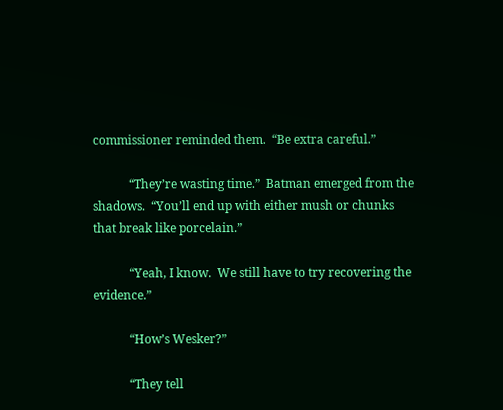commissioner reminded them.  “Be extra careful.”

            “They’re wasting time.”  Batman emerged from the shadows.  “You’ll end up with either mush or chunks that break like porcelain.”

            “Yeah, I know.  We still have to try recovering the evidence.”

            “How’s Wesker?”

            “They tell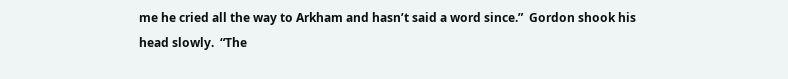me he cried all the way to Arkham and hasn’t said a word since.”  Gordon shook his head slowly.  “The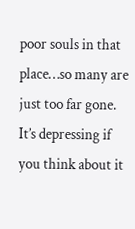poor souls in that place…so many are just too far gone.  It’s depressing if you think about it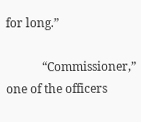for long.”

            “Commissioner,” one of the officers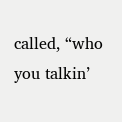called, “who you talkin’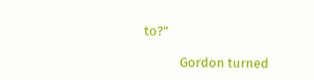to?”

            Gordon turned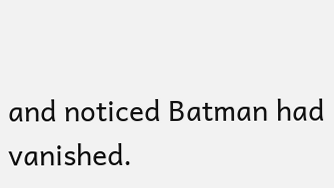and noticed Batman had vanished.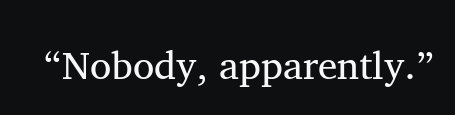“Nobody, apparently.”